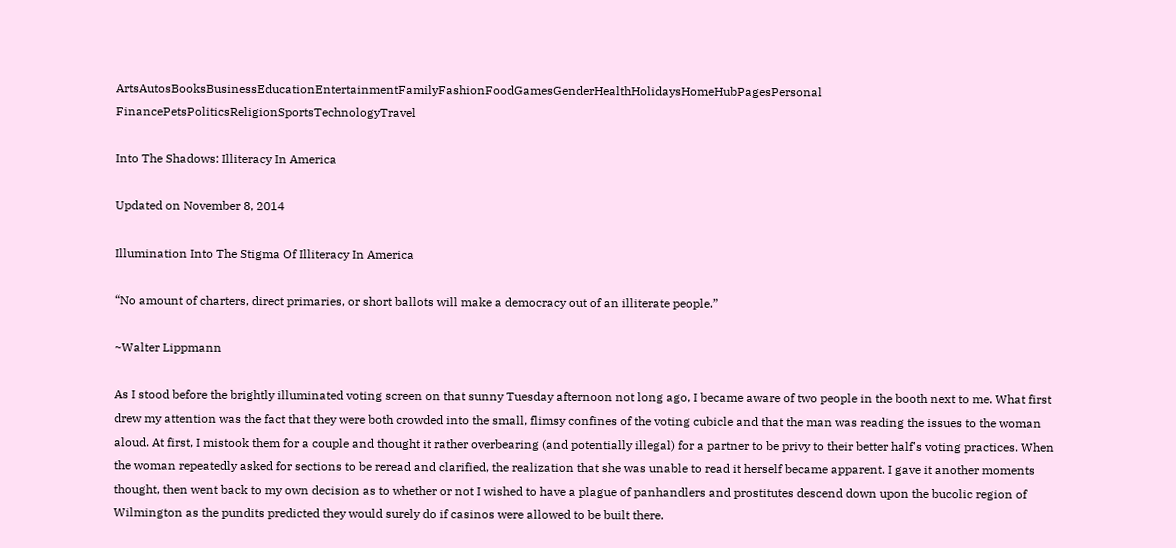ArtsAutosBooksBusinessEducationEntertainmentFamilyFashionFoodGamesGenderHealthHolidaysHomeHubPagesPersonal FinancePetsPoliticsReligionSportsTechnologyTravel

Into The Shadows: Illiteracy In America

Updated on November 8, 2014

Illumination Into The Stigma Of Illiteracy In America

“No amount of charters, direct primaries, or short ballots will make a democracy out of an illiterate people.”

~Walter Lippmann

As I stood before the brightly illuminated voting screen on that sunny Tuesday afternoon not long ago, I became aware of two people in the booth next to me. What first drew my attention was the fact that they were both crowded into the small, flimsy confines of the voting cubicle and that the man was reading the issues to the woman aloud. At first, I mistook them for a couple and thought it rather overbearing (and potentially illegal) for a partner to be privy to their better half's voting practices. When the woman repeatedly asked for sections to be reread and clarified, the realization that she was unable to read it herself became apparent. I gave it another moments thought, then went back to my own decision as to whether or not I wished to have a plague of panhandlers and prostitutes descend down upon the bucolic region of Wilmington as the pundits predicted they would surely do if casinos were allowed to be built there.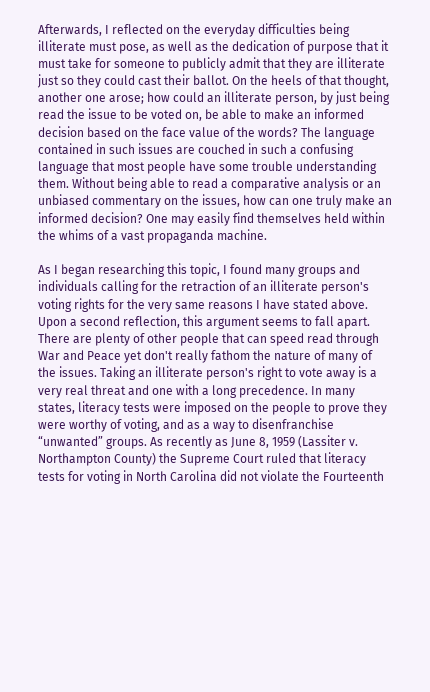Afterwards, I reflected on the everyday difficulties being illiterate must pose, as well as the dedication of purpose that it must take for someone to publicly admit that they are illiterate just so they could cast their ballot. On the heels of that thought, another one arose; how could an illiterate person, by just being read the issue to be voted on, be able to make an informed decision based on the face value of the words? The language contained in such issues are couched in such a confusing language that most people have some trouble understanding them. Without being able to read a comparative analysis or an unbiased commentary on the issues, how can one truly make an informed decision? One may easily find themselves held within the whims of a vast propaganda machine.

As I began researching this topic, I found many groups and individuals calling for the retraction of an illiterate person's voting rights for the very same reasons I have stated above. Upon a second reflection, this argument seems to fall apart. There are plenty of other people that can speed read through War and Peace yet don't really fathom the nature of many of the issues. Taking an illiterate person's right to vote away is a very real threat and one with a long precedence. In many states, literacy tests were imposed on the people to prove they were worthy of voting, and as a way to disenfranchise “unwanted” groups. As recently as June 8, 1959 (Lassiter v. Northampton County) the Supreme Court ruled that literacy tests for voting in North Carolina did not violate the Fourteenth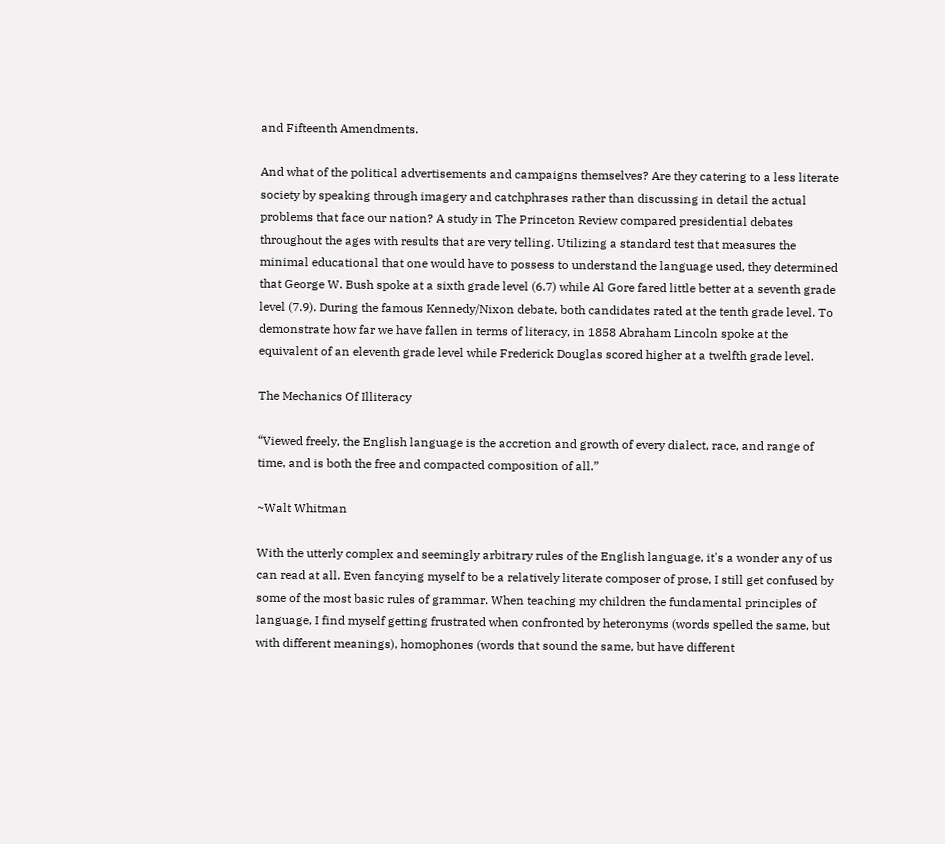and Fifteenth Amendments.

And what of the political advertisements and campaigns themselves? Are they catering to a less literate society by speaking through imagery and catchphrases rather than discussing in detail the actual problems that face our nation? A study in The Princeton Review compared presidential debates throughout the ages with results that are very telling. Utilizing a standard test that measures the minimal educational that one would have to possess to understand the language used, they determined that George W. Bush spoke at a sixth grade level (6.7) while Al Gore fared little better at a seventh grade level (7.9). During the famous Kennedy/Nixon debate, both candidates rated at the tenth grade level. To demonstrate how far we have fallen in terms of literacy, in 1858 Abraham Lincoln spoke at the equivalent of an eleventh grade level while Frederick Douglas scored higher at a twelfth grade level.

The Mechanics Of Illiteracy

“Viewed freely, the English language is the accretion and growth of every dialect, race, and range of time, and is both the free and compacted composition of all.”

~Walt Whitman

With the utterly complex and seemingly arbitrary rules of the English language, it's a wonder any of us can read at all. Even fancying myself to be a relatively literate composer of prose, I still get confused by some of the most basic rules of grammar. When teaching my children the fundamental principles of language, I find myself getting frustrated when confronted by heteronyms (words spelled the same, but with different meanings), homophones (words that sound the same, but have different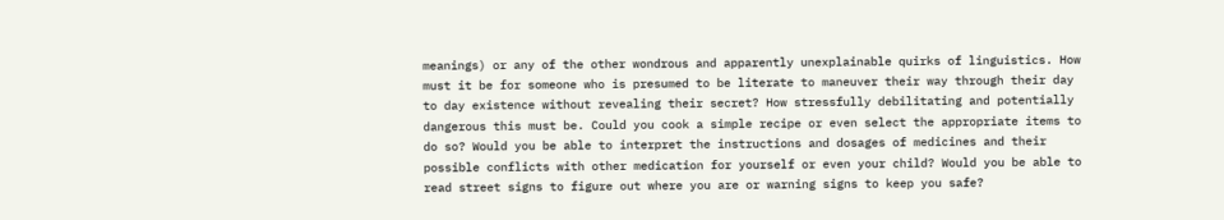meanings) or any of the other wondrous and apparently unexplainable quirks of linguistics. How must it be for someone who is presumed to be literate to maneuver their way through their day to day existence without revealing their secret? How stressfully debilitating and potentially dangerous this must be. Could you cook a simple recipe or even select the appropriate items to do so? Would you be able to interpret the instructions and dosages of medicines and their possible conflicts with other medication for yourself or even your child? Would you be able to read street signs to figure out where you are or warning signs to keep you safe?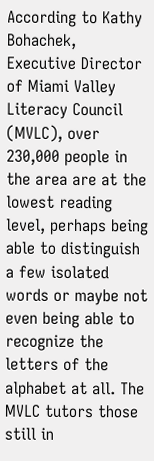According to Kathy Bohachek, Executive Director of Miami Valley Literacy Council (MVLC), over 230,000 people in the area are at the lowest reading level, perhaps being able to distinguish a few isolated words or maybe not even being able to recognize the letters of the alphabet at all. The MVLC tutors those still in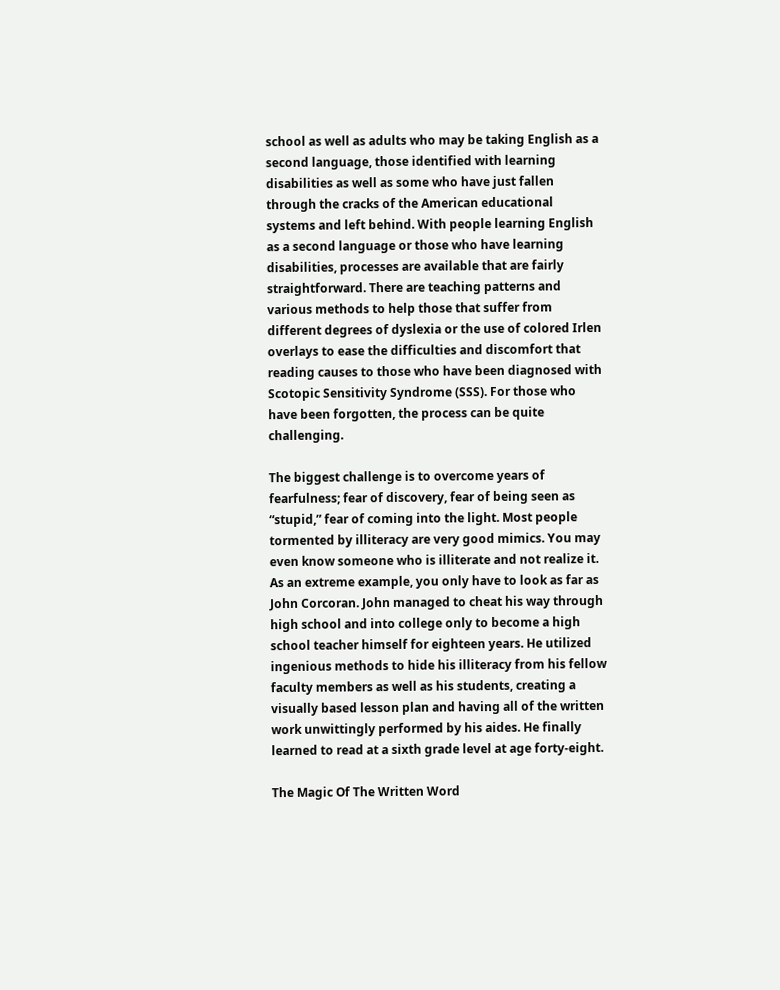school as well as adults who may be taking English as a second language, those identified with learning disabilities as well as some who have just fallen through the cracks of the American educational systems and left behind. With people learning English as a second language or those who have learning disabilities, processes are available that are fairly straightforward. There are teaching patterns and various methods to help those that suffer from different degrees of dyslexia or the use of colored Irlen overlays to ease the difficulties and discomfort that reading causes to those who have been diagnosed with Scotopic Sensitivity Syndrome (SSS). For those who have been forgotten, the process can be quite challenging.

The biggest challenge is to overcome years of fearfulness; fear of discovery, fear of being seen as “stupid,” fear of coming into the light. Most people tormented by illiteracy are very good mimics. You may even know someone who is illiterate and not realize it. As an extreme example, you only have to look as far as John Corcoran. John managed to cheat his way through high school and into college only to become a high school teacher himself for eighteen years. He utilized ingenious methods to hide his illiteracy from his fellow faculty members as well as his students, creating a visually based lesson plan and having all of the written work unwittingly performed by his aides. He finally learned to read at a sixth grade level at age forty-eight.

The Magic Of The Written Word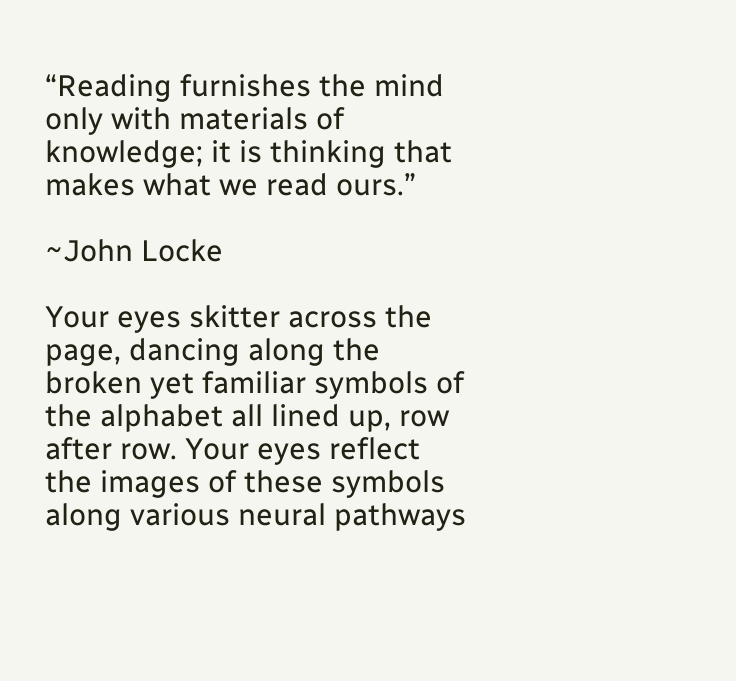“Reading furnishes the mind only with materials of knowledge; it is thinking that makes what we read ours.”

~John Locke

Your eyes skitter across the page, dancing along the broken yet familiar symbols of the alphabet all lined up, row after row. Your eyes reflect the images of these symbols along various neural pathways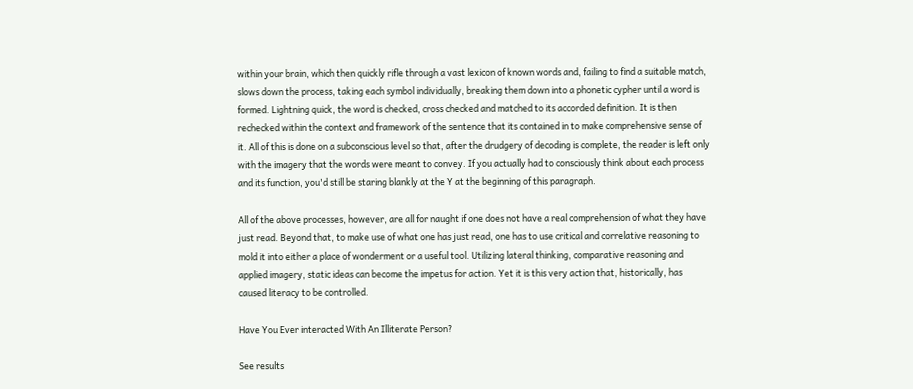within your brain, which then quickly rifle through a vast lexicon of known words and, failing to find a suitable match, slows down the process, taking each symbol individually, breaking them down into a phonetic cypher until a word is formed. Lightning quick, the word is checked, cross checked and matched to its accorded definition. It is then rechecked within the context and framework of the sentence that its contained in to make comprehensive sense of it. All of this is done on a subconscious level so that, after the drudgery of decoding is complete, the reader is left only with the imagery that the words were meant to convey. If you actually had to consciously think about each process and its function, you'd still be staring blankly at the Y at the beginning of this paragraph.

All of the above processes, however, are all for naught if one does not have a real comprehension of what they have just read. Beyond that, to make use of what one has just read, one has to use critical and correlative reasoning to mold it into either a place of wonderment or a useful tool. Utilizing lateral thinking, comparative reasoning and applied imagery, static ideas can become the impetus for action. Yet it is this very action that, historically, has caused literacy to be controlled.

Have You Ever interacted With An Illiterate Person?

See results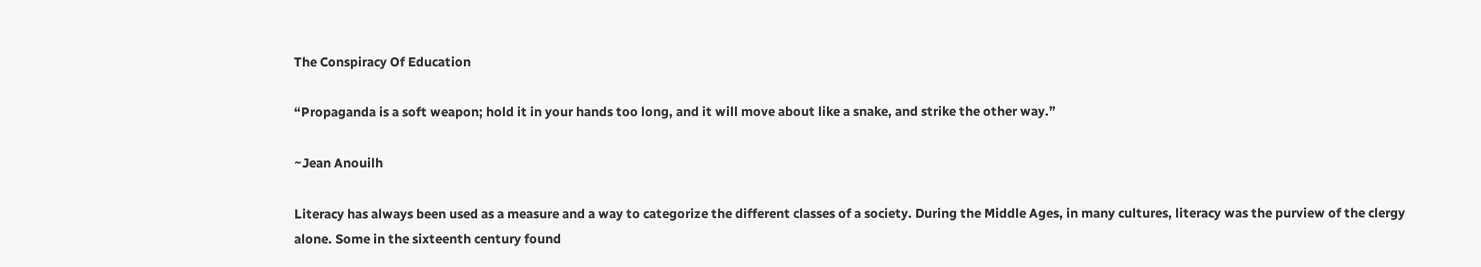The Conspiracy Of Education

“Propaganda is a soft weapon; hold it in your hands too long, and it will move about like a snake, and strike the other way.”

~Jean Anouilh

Literacy has always been used as a measure and a way to categorize the different classes of a society. During the Middle Ages, in many cultures, literacy was the purview of the clergy alone. Some in the sixteenth century found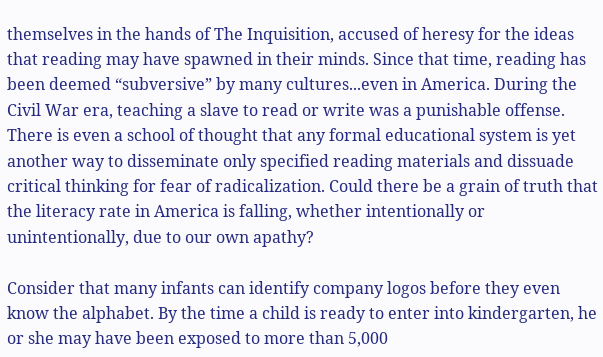themselves in the hands of The Inquisition, accused of heresy for the ideas that reading may have spawned in their minds. Since that time, reading has been deemed “subversive” by many cultures...even in America. During the Civil War era, teaching a slave to read or write was a punishable offense. There is even a school of thought that any formal educational system is yet another way to disseminate only specified reading materials and dissuade critical thinking for fear of radicalization. Could there be a grain of truth that the literacy rate in America is falling, whether intentionally or unintentionally, due to our own apathy?

Consider that many infants can identify company logos before they even know the alphabet. By the time a child is ready to enter into kindergarten, he or she may have been exposed to more than 5,000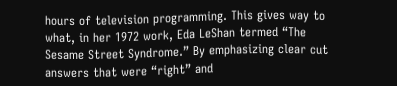hours of television programming. This gives way to what, in her 1972 work, Eda LeShan termed “The Sesame Street Syndrome.” By emphasizing clear cut answers that were “right” and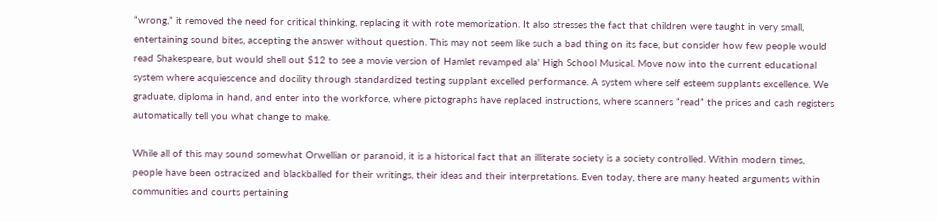“wrong,” it removed the need for critical thinking, replacing it with rote memorization. It also stresses the fact that children were taught in very small, entertaining sound bites, accepting the answer without question. This may not seem like such a bad thing on its face, but consider how few people would read Shakespeare, but would shell out $12 to see a movie version of Hamlet revamped ala' High School Musical. Move now into the current educational system where acquiescence and docility through standardized testing supplant excelled performance. A system where self esteem supplants excellence. We graduate, diploma in hand, and enter into the workforce, where pictographs have replaced instructions, where scanners “read” the prices and cash registers automatically tell you what change to make.

While all of this may sound somewhat Orwellian or paranoid, it is a historical fact that an illiterate society is a society controlled. Within modern times, people have been ostracized and blackballed for their writings, their ideas and their interpretations. Even today, there are many heated arguments within communities and courts pertaining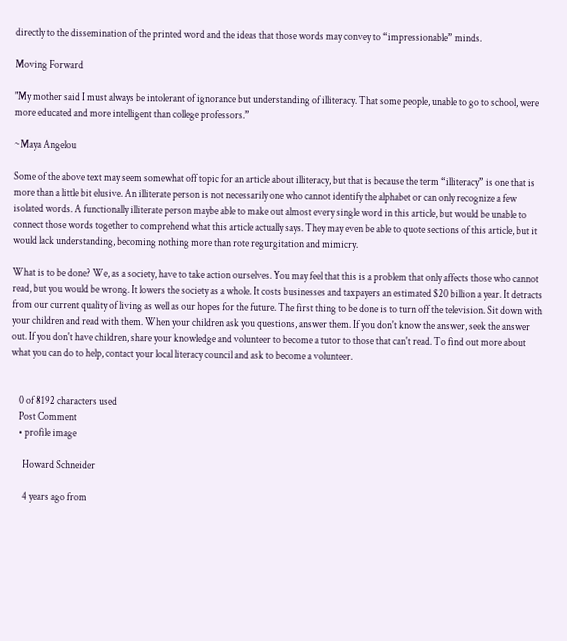directly to the dissemination of the printed word and the ideas that those words may convey to “impressionable” minds.

Moving Forward

"My mother said I must always be intolerant of ignorance but understanding of illiteracy. That some people, unable to go to school, were more educated and more intelligent than college professors.”

~Maya Angelou

Some of the above text may seem somewhat off topic for an article about illiteracy, but that is because the term “illiteracy” is one that is more than a little bit elusive. An illiterate person is not necessarily one who cannot identify the alphabet or can only recognize a few isolated words. A functionally illiterate person maybe able to make out almost every single word in this article, but would be unable to connect those words together to comprehend what this article actually says. They may even be able to quote sections of this article, but it would lack understanding, becoming nothing more than rote regurgitation and mimicry.

What is to be done? We, as a society, have to take action ourselves. You may feel that this is a problem that only affects those who cannot read, but you would be wrong. It lowers the society as a whole. It costs businesses and taxpayers an estimated $20 billion a year. It detracts from our current quality of living as well as our hopes for the future. The first thing to be done is to turn off the television. Sit down with your children and read with them. When your children ask you questions, answer them. If you don't know the answer, seek the answer out. If you don't have children, share your knowledge and volunteer to become a tutor to those that can't read. To find out more about what you can do to help, contact your local literacy council and ask to become a volunteer.


    0 of 8192 characters used
    Post Comment
    • profile image

      Howard Schneider

      4 years ago from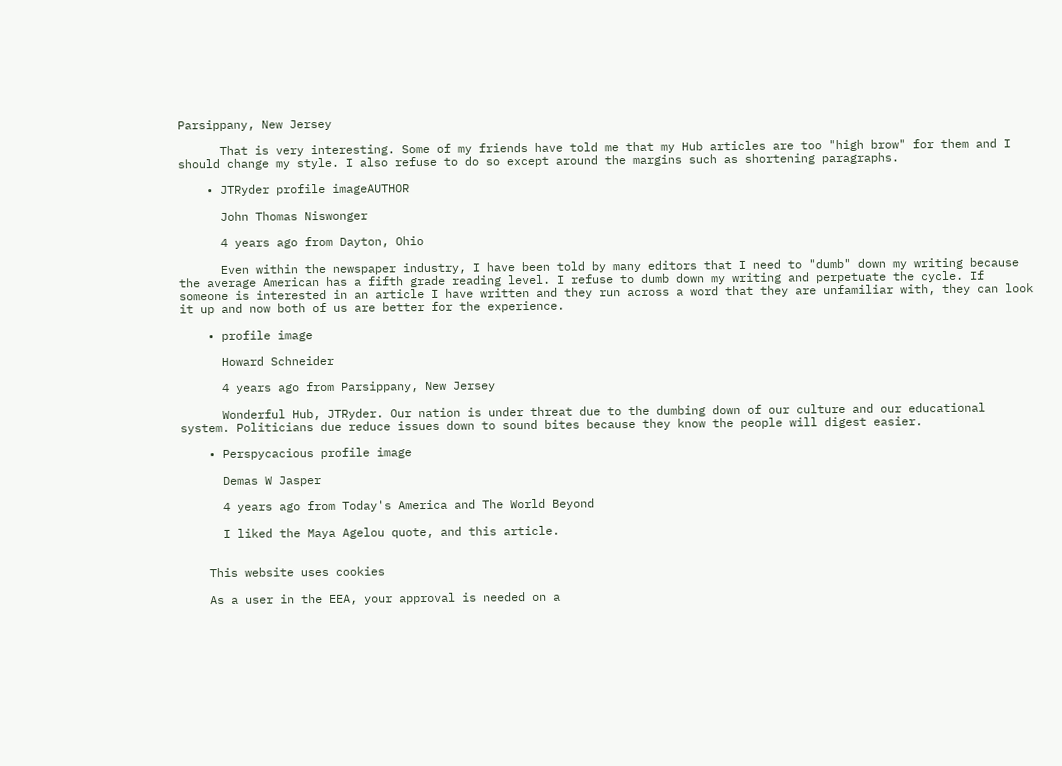Parsippany, New Jersey

      That is very interesting. Some of my friends have told me that my Hub articles are too "high brow" for them and I should change my style. I also refuse to do so except around the margins such as shortening paragraphs.

    • JTRyder profile imageAUTHOR

      John Thomas Niswonger

      4 years ago from Dayton, Ohio

      Even within the newspaper industry, I have been told by many editors that I need to "dumb" down my writing because the average American has a fifth grade reading level. I refuse to dumb down my writing and perpetuate the cycle. If someone is interested in an article I have written and they run across a word that they are unfamiliar with, they can look it up and now both of us are better for the experience.

    • profile image

      Howard Schneider

      4 years ago from Parsippany, New Jersey

      Wonderful Hub, JTRyder. Our nation is under threat due to the dumbing down of our culture and our educational system. Politicians due reduce issues down to sound bites because they know the people will digest easier.

    • Perspycacious profile image

      Demas W Jasper

      4 years ago from Today's America and The World Beyond

      I liked the Maya Agelou quote, and this article.


    This website uses cookies

    As a user in the EEA, your approval is needed on a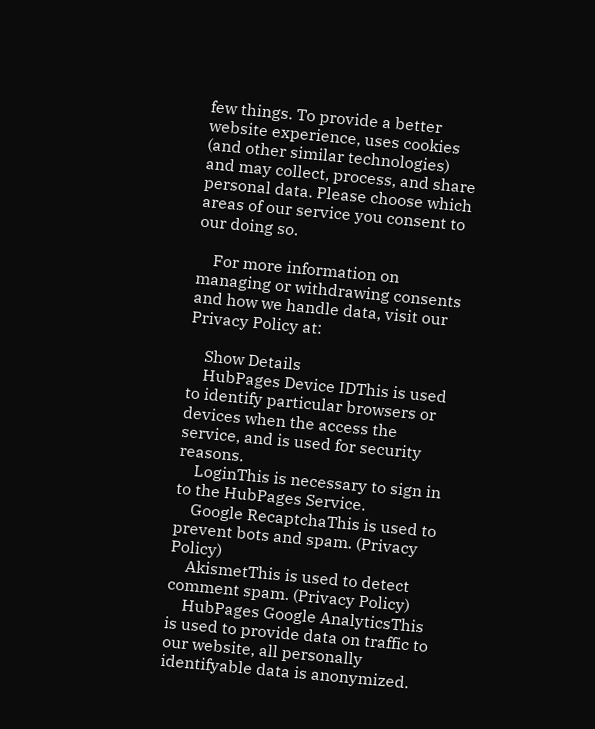few things. To provide a better website experience, uses cookies (and other similar technologies) and may collect, process, and share personal data. Please choose which areas of our service you consent to our doing so.

    For more information on managing or withdrawing consents and how we handle data, visit our Privacy Policy at:

    Show Details
    HubPages Device IDThis is used to identify particular browsers or devices when the access the service, and is used for security reasons.
    LoginThis is necessary to sign in to the HubPages Service.
    Google RecaptchaThis is used to prevent bots and spam. (Privacy Policy)
    AkismetThis is used to detect comment spam. (Privacy Policy)
    HubPages Google AnalyticsThis is used to provide data on traffic to our website, all personally identifyable data is anonymized.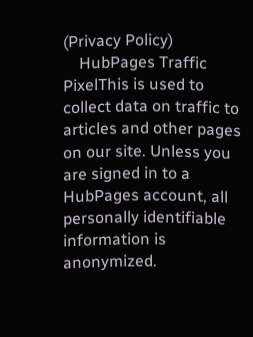(Privacy Policy)
    HubPages Traffic PixelThis is used to collect data on traffic to articles and other pages on our site. Unless you are signed in to a HubPages account, all personally identifiable information is anonymized.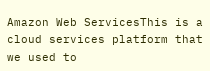Amazon Web ServicesThis is a cloud services platform that we used to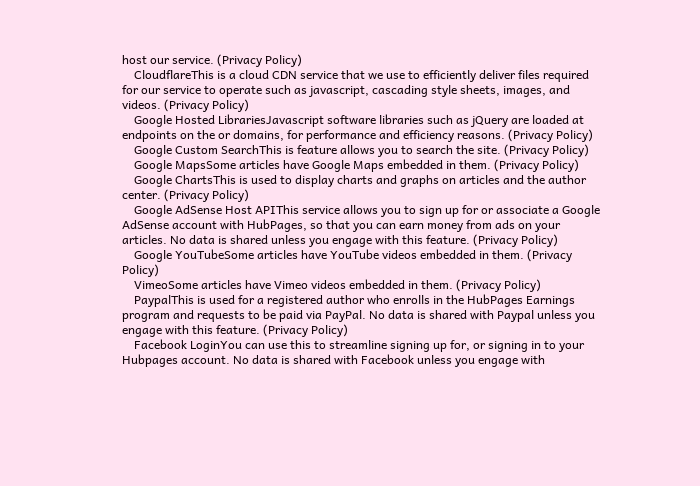host our service. (Privacy Policy)
    CloudflareThis is a cloud CDN service that we use to efficiently deliver files required for our service to operate such as javascript, cascading style sheets, images, and videos. (Privacy Policy)
    Google Hosted LibrariesJavascript software libraries such as jQuery are loaded at endpoints on the or domains, for performance and efficiency reasons. (Privacy Policy)
    Google Custom SearchThis is feature allows you to search the site. (Privacy Policy)
    Google MapsSome articles have Google Maps embedded in them. (Privacy Policy)
    Google ChartsThis is used to display charts and graphs on articles and the author center. (Privacy Policy)
    Google AdSense Host APIThis service allows you to sign up for or associate a Google AdSense account with HubPages, so that you can earn money from ads on your articles. No data is shared unless you engage with this feature. (Privacy Policy)
    Google YouTubeSome articles have YouTube videos embedded in them. (Privacy Policy)
    VimeoSome articles have Vimeo videos embedded in them. (Privacy Policy)
    PaypalThis is used for a registered author who enrolls in the HubPages Earnings program and requests to be paid via PayPal. No data is shared with Paypal unless you engage with this feature. (Privacy Policy)
    Facebook LoginYou can use this to streamline signing up for, or signing in to your Hubpages account. No data is shared with Facebook unless you engage with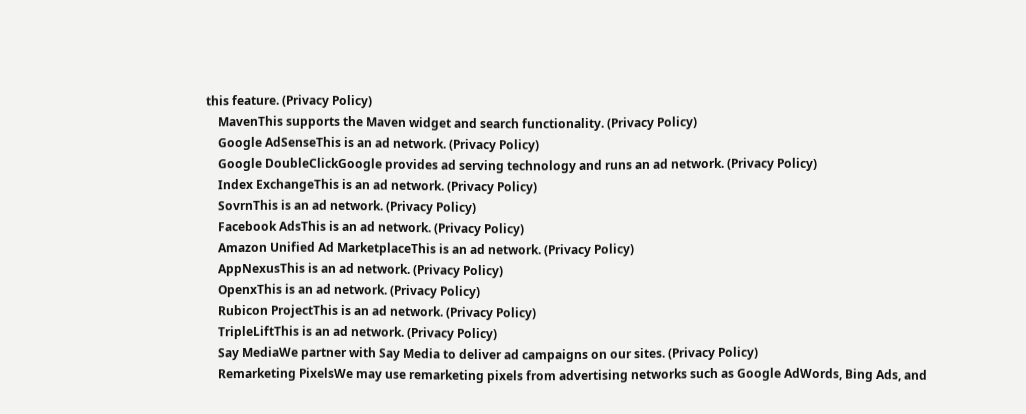this feature. (Privacy Policy)
    MavenThis supports the Maven widget and search functionality. (Privacy Policy)
    Google AdSenseThis is an ad network. (Privacy Policy)
    Google DoubleClickGoogle provides ad serving technology and runs an ad network. (Privacy Policy)
    Index ExchangeThis is an ad network. (Privacy Policy)
    SovrnThis is an ad network. (Privacy Policy)
    Facebook AdsThis is an ad network. (Privacy Policy)
    Amazon Unified Ad MarketplaceThis is an ad network. (Privacy Policy)
    AppNexusThis is an ad network. (Privacy Policy)
    OpenxThis is an ad network. (Privacy Policy)
    Rubicon ProjectThis is an ad network. (Privacy Policy)
    TripleLiftThis is an ad network. (Privacy Policy)
    Say MediaWe partner with Say Media to deliver ad campaigns on our sites. (Privacy Policy)
    Remarketing PixelsWe may use remarketing pixels from advertising networks such as Google AdWords, Bing Ads, and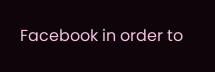Facebook in order to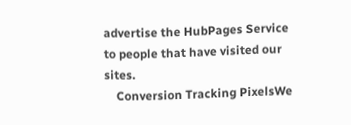advertise the HubPages Service to people that have visited our sites.
    Conversion Tracking PixelsWe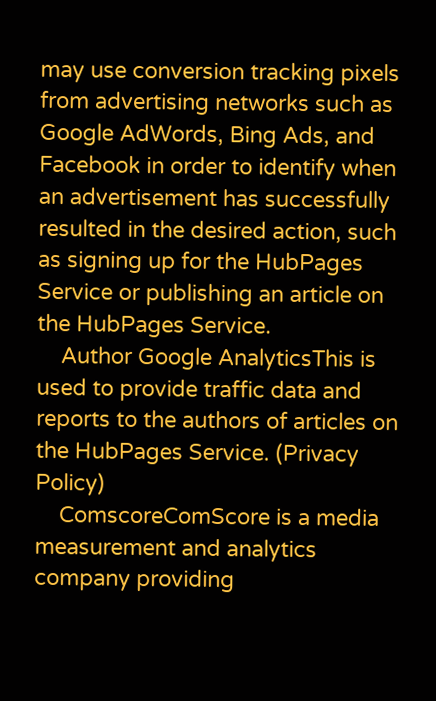may use conversion tracking pixels from advertising networks such as Google AdWords, Bing Ads, and Facebook in order to identify when an advertisement has successfully resulted in the desired action, such as signing up for the HubPages Service or publishing an article on the HubPages Service.
    Author Google AnalyticsThis is used to provide traffic data and reports to the authors of articles on the HubPages Service. (Privacy Policy)
    ComscoreComScore is a media measurement and analytics company providing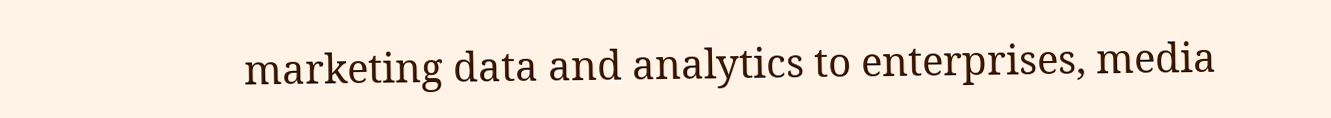marketing data and analytics to enterprises, media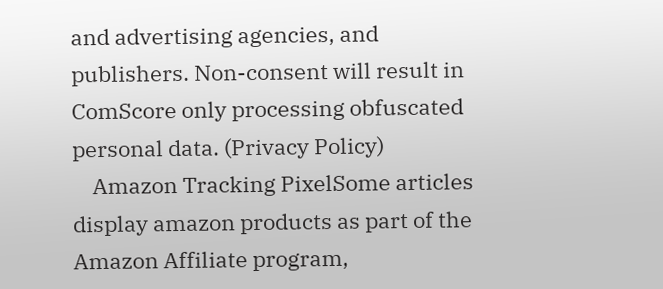and advertising agencies, and publishers. Non-consent will result in ComScore only processing obfuscated personal data. (Privacy Policy)
    Amazon Tracking PixelSome articles display amazon products as part of the Amazon Affiliate program,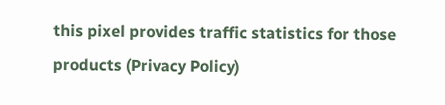this pixel provides traffic statistics for those products (Privacy Policy)